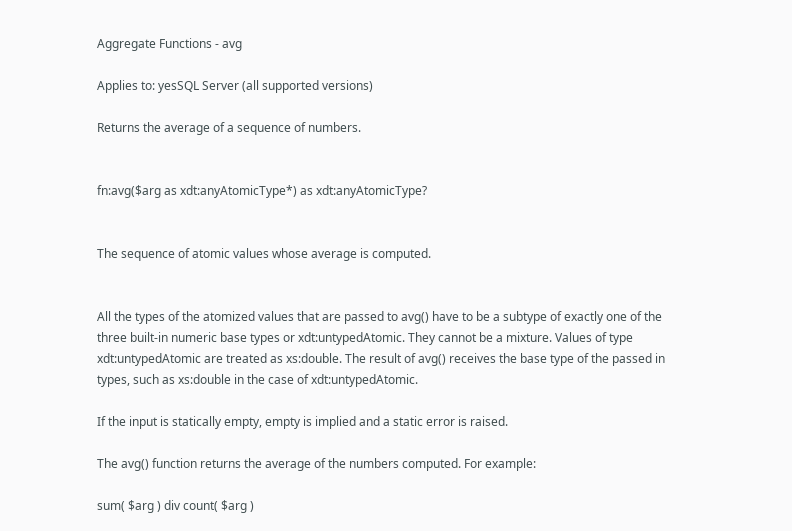Aggregate Functions - avg

Applies to: yesSQL Server (all supported versions)

Returns the average of a sequence of numbers.


fn:avg($arg as xdt:anyAtomicType*) as xdt:anyAtomicType?


The sequence of atomic values whose average is computed.


All the types of the atomized values that are passed to avg() have to be a subtype of exactly one of the three built-in numeric base types or xdt:untypedAtomic. They cannot be a mixture. Values of type xdt:untypedAtomic are treated as xs:double. The result of avg() receives the base type of the passed in types, such as xs:double in the case of xdt:untypedAtomic.

If the input is statically empty, empty is implied and a static error is raised.

The avg() function returns the average of the numbers computed. For example:

sum( $arg ) div count( $arg )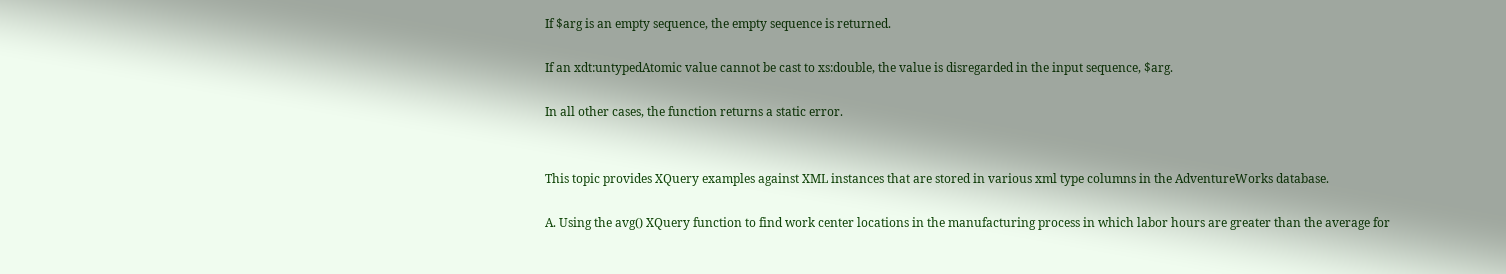If $arg is an empty sequence, the empty sequence is returned.

If an xdt:untypedAtomic value cannot be cast to xs:double, the value is disregarded in the input sequence, $arg.

In all other cases, the function returns a static error.


This topic provides XQuery examples against XML instances that are stored in various xml type columns in the AdventureWorks database.

A. Using the avg() XQuery function to find work center locations in the manufacturing process in which labor hours are greater than the average for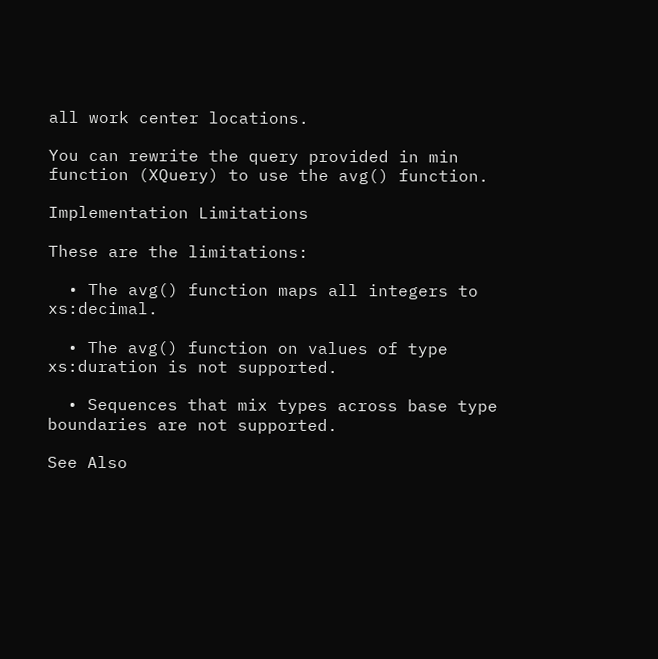all work center locations.

You can rewrite the query provided in min function (XQuery) to use the avg() function.

Implementation Limitations

These are the limitations:

  • The avg() function maps all integers to xs:decimal.

  • The avg() function on values of type xs:duration is not supported.

  • Sequences that mix types across base type boundaries are not supported.

See Also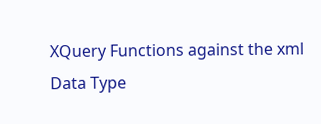XQuery Functions against the xml Data Type